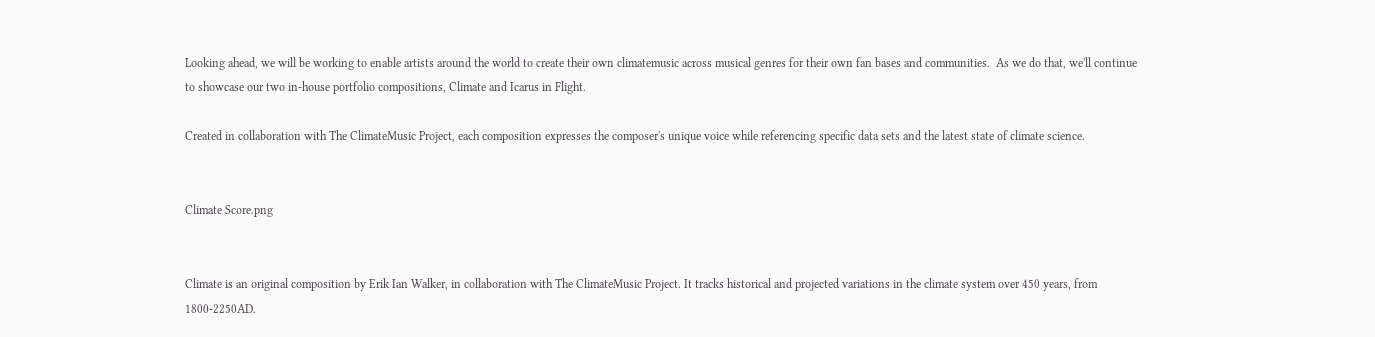Looking ahead, we will be working to enable artists around the world to create their own climatemusic across musical genres for their own fan bases and communities.  As we do that, we'll continue to showcase our two in-house portfolio compositions, Climate and Icarus in Flight.

Created in collaboration with The ClimateMusic Project, each composition expresses the composer's unique voice while referencing specific data sets and the latest state of climate science.


Climate Score.png


Climate is an original composition by Erik Ian Walker, in collaboration with The ClimateMusic Project. It tracks historical and projected variations in the climate system over 450 years, from 1800-2250AD.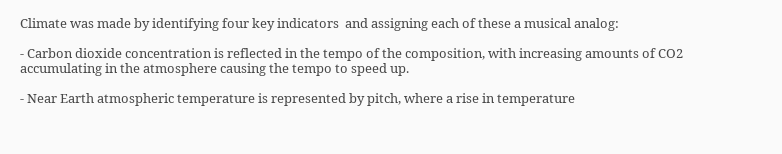Climate was made by identifying four key indicators  and assigning each of these a musical analog:

- Carbon dioxide concentration is reflected in the tempo of the composition, with increasing amounts of CO2 accumulating in the atmosphere causing the tempo to speed up.

- Near Earth atmospheric temperature is represented by pitch, where a rise in temperature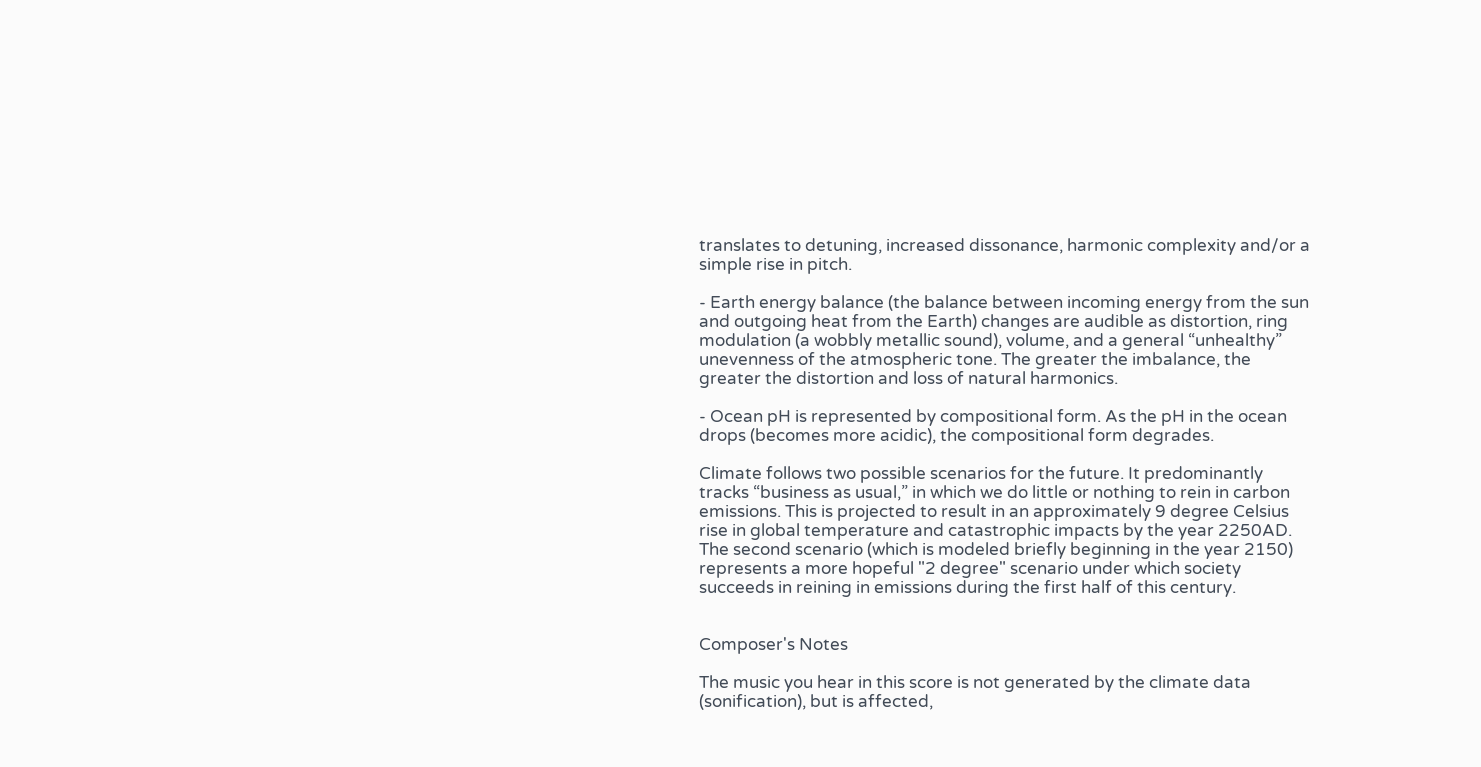translates to detuning, increased dissonance, harmonic complexity and/or a simple rise in pitch.

- Earth energy balance (the balance between incoming energy from the sun and outgoing heat from the Earth) changes are audible as distortion, ring modulation (a wobbly metallic sound), volume, and a general “unhealthy” unevenness of the atmospheric tone. The greater the imbalance, the greater the distortion and loss of natural harmonics.

- Ocean pH is represented by compositional form. As the pH in the ocean drops (becomes more acidic), the compositional form degrades.

Climate follows two possible scenarios for the future. It predominantly tracks “business as usual,” in which we do little or nothing to rein in carbon emissions. This is projected to result in an approximately 9 degree Celsius rise in global temperature and catastrophic impacts by the year 2250AD. The second scenario (which is modeled briefly beginning in the year 2150) represents a more hopeful "2 degree" scenario under which society succeeds in reining in emissions during the first half of this century.


Composer's Notes

The music you hear in this score is not generated by the climate data (sonification), but is affected,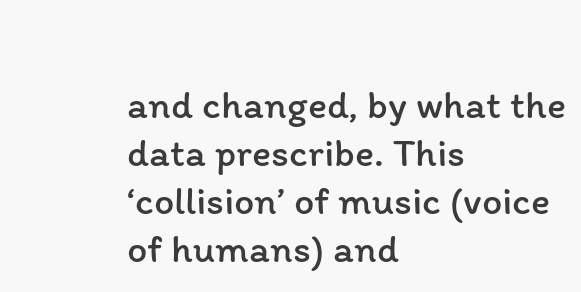and changed, by what the data prescribe. This ‘collision’ of music (voice of humans) and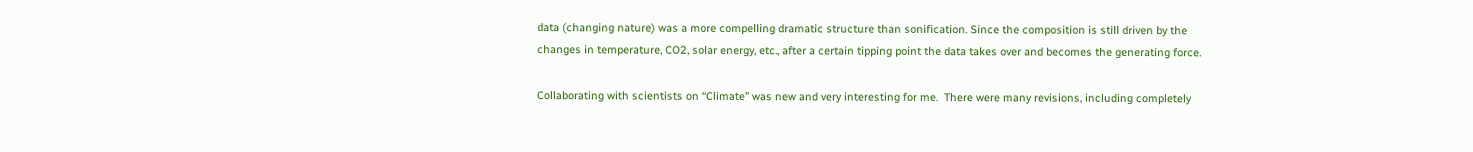data (changing nature) was a more compelling dramatic structure than sonification. Since the composition is still driven by the changes in temperature, CO2, solar energy, etc., after a certain tipping point the data takes over and becomes the generating force.

Collaborating with scientists on “Climate” was new and very interesting for me.  There were many revisions, including completely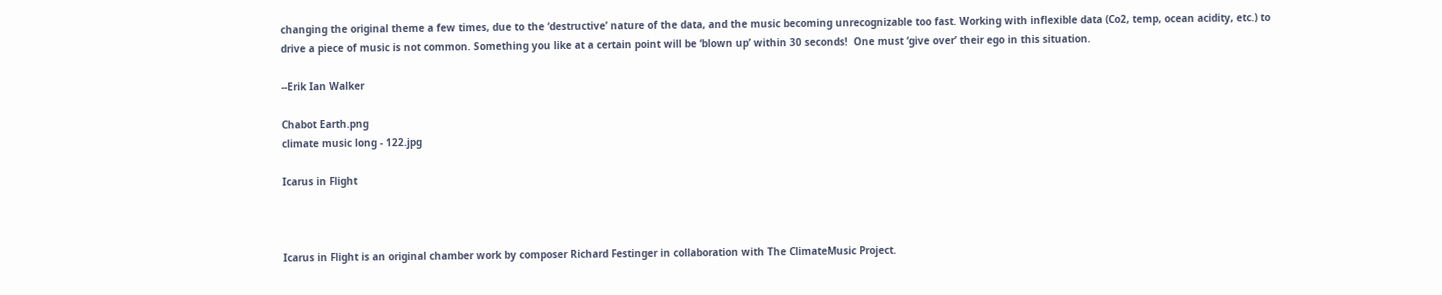changing the original theme a few times, due to the ‘destructive’ nature of the data, and the music becoming unrecognizable too fast. Working with inflexible data (Co2, temp, ocean acidity, etc.) to drive a piece of music is not common. Something you like at a certain point will be ‘blown up’ within 30 seconds!  One must ‘give over’ their ego in this situation.

--Erik Ian Walker

Chabot Earth.png
climate music long - 122.jpg

Icarus in Flight



Icarus in Flight is an original chamber work by composer Richard Festinger in collaboration with The ClimateMusic Project.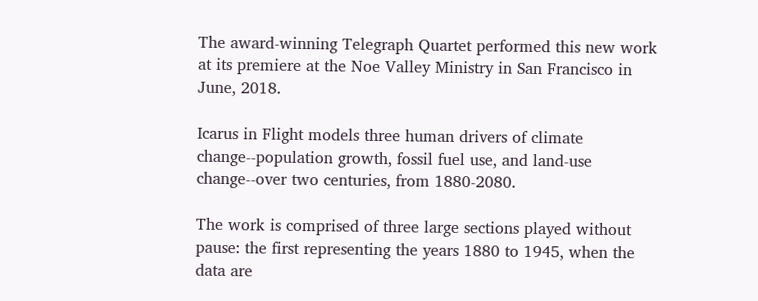The award-winning Telegraph Quartet performed this new work at its premiere at the Noe Valley Ministry in San Francisco in June, 2018.

Icarus in Flight models three human drivers of climate change--population growth, fossil fuel use, and land-use change--over two centuries, from 1880-2080.

The work is comprised of three large sections played without pause: the first representing the years 1880 to 1945, when the data are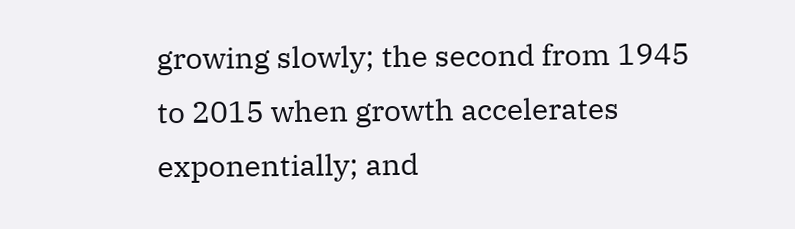growing slowly; the second from 1945 to 2015 when growth accelerates exponentially; and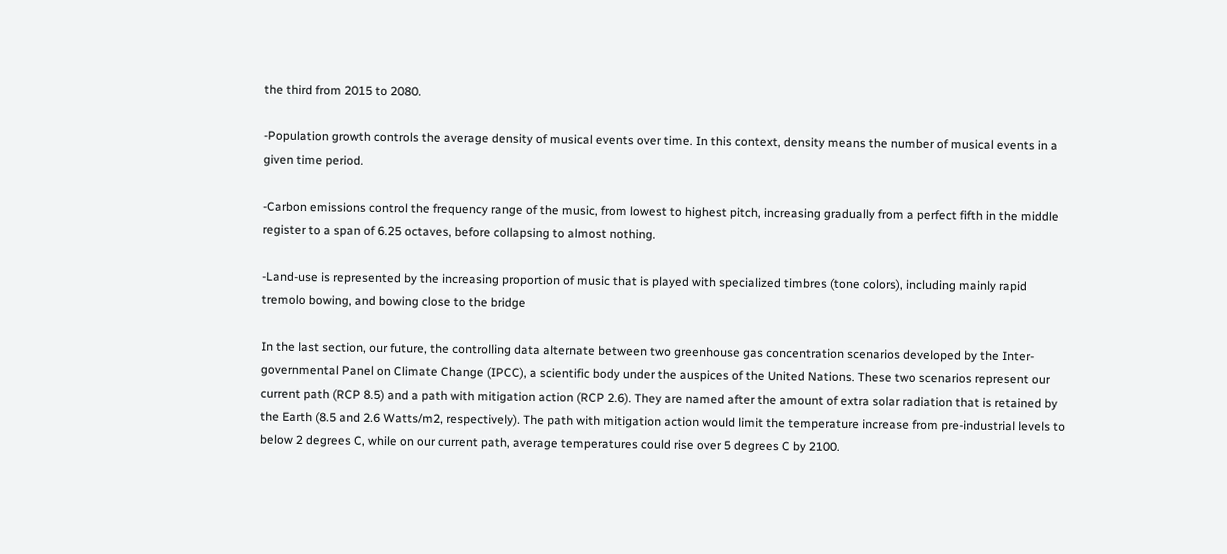the third from 2015 to 2080.

-Population growth controls the average density of musical events over time. In this context, density means the number of musical events in a given time period.

-Carbon emissions control the frequency range of the music, from lowest to highest pitch, increasing gradually from a perfect fifth in the middle register to a span of 6.25 octaves, before collapsing to almost nothing.

-Land-use is represented by the increasing proportion of music that is played with specialized timbres (tone colors), including mainly rapid tremolo bowing, and bowing close to the bridge

In the last section, our future, the controlling data alternate between two greenhouse gas concentration scenarios developed by the Inter-governmental Panel on Climate Change (IPCC), a scientific body under the auspices of the United Nations. These two scenarios represent our current path (RCP 8.5) and a path with mitigation action (RCP 2.6). They are named after the amount of extra solar radiation that is retained by the Earth (8.5 and 2.6 Watts/m2, respectively). The path with mitigation action would limit the temperature increase from pre-industrial levels to below 2 degrees C, while on our current path, average temperatures could rise over 5 degrees C by 2100.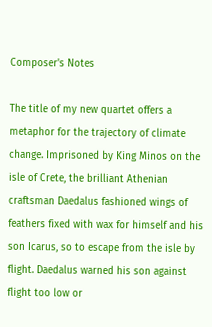Composer's Notes

The title of my new quartet offers a metaphor for the trajectory of climate change. Imprisoned by King Minos on the isle of Crete, the brilliant Athenian craftsman Daedalus fashioned wings of feathers fixed with wax for himself and his son Icarus, so to escape from the isle by flight. Daedalus warned his son against flight too low or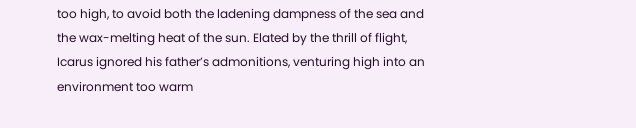too high, to avoid both the ladening dampness of the sea and the wax-melting heat of the sun. Elated by the thrill of flight, Icarus ignored his father’s admonitions, venturing high into an environment too warm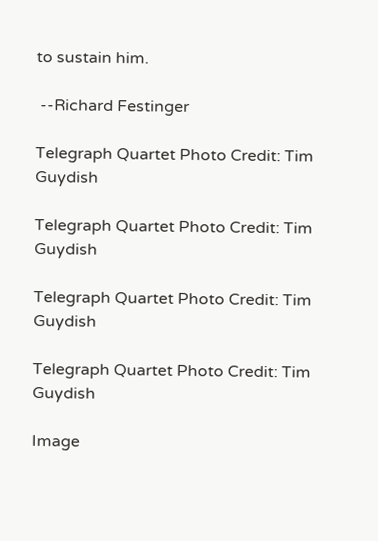to sustain him.

 --Richard Festinger

Telegraph Quartet Photo Credit: Tim Guydish

Telegraph Quartet Photo Credit: Tim Guydish

Telegraph Quartet Photo Credit: Tim Guydish

Telegraph Quartet Photo Credit: Tim Guydish

Image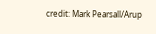credit: Mark Pearsall/Arup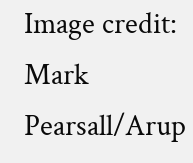Image credit: Mark Pearsall/Arup